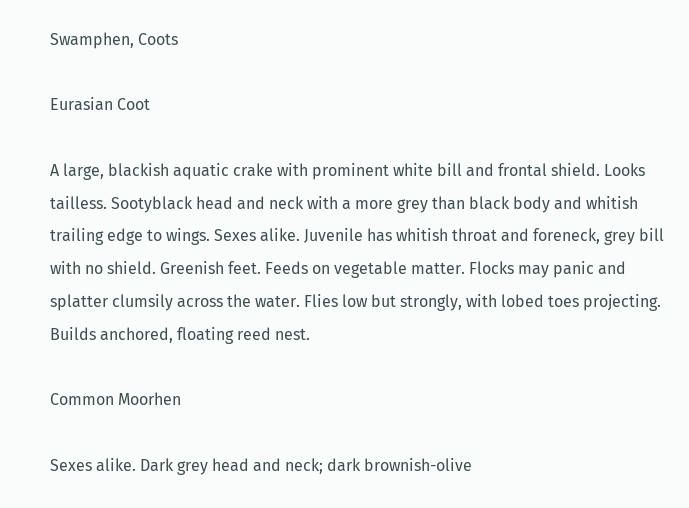Swamphen, Coots

Eurasian Coot

A large, blackish aquatic crake with prominent white bill and frontal shield. Looks tailless. Sootyblack head and neck with a more grey than black body and whitish trailing edge to wings. Sexes alike. Juvenile has whitish throat and foreneck, grey bill with no shield. Greenish feet. Feeds on vegetable matter. Flocks may panic and splatter clumsily across the water. Flies low but strongly, with lobed toes projecting. Builds anchored, floating reed nest.

Common Moorhen

Sexes alike. Dark grey head and neck; dark brownish-olive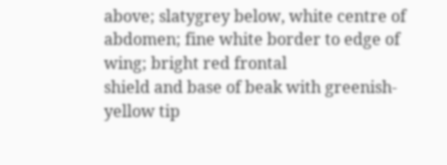above; slatygrey below, white centre of abdomen; fine white border to edge of wing; bright red frontal
shield and base of beak with greenish-yellow tip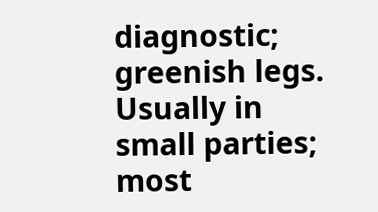diagnostic; greenish legs. Usually in small parties; most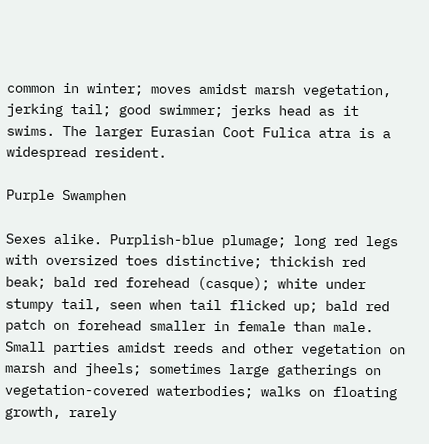common in winter; moves amidst marsh vegetation, jerking tail; good swimmer; jerks head as it swims. The larger Eurasian Coot Fulica atra is a widespread resident.

Purple Swamphen

Sexes alike. Purplish-blue plumage; long red legs with oversized toes distinctive; thickish red beak; bald red forehead (casque); white under stumpy tail, seen when tail flicked up; bald red patch on forehead smaller in female than male. Small parties amidst reeds and other vegetation on marsh and jheels; sometimes large gatherings on vegetation-covered waterbodies; walks on floating growth, rarely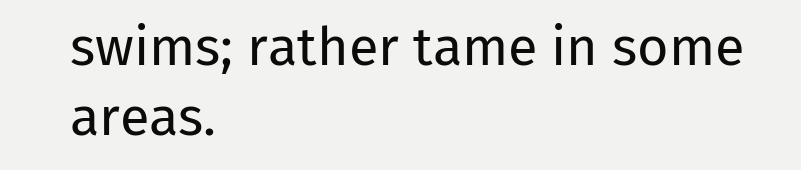swims; rather tame in some areas.